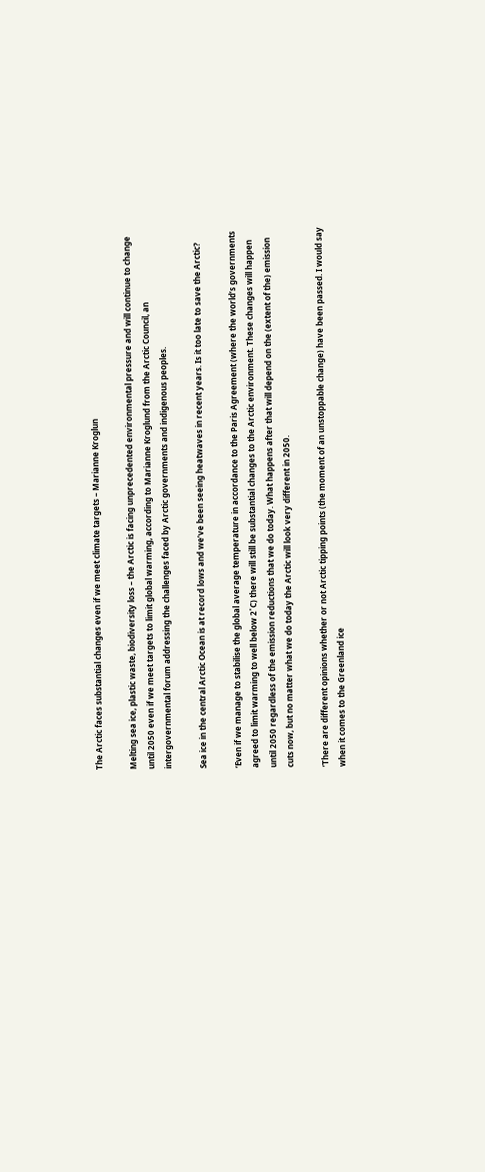The Arctic faces substantial changes even if we meet climate targets – Marianne Kroglun

Melting sea ice, plastic waste, biodiversity loss – the Arctic is facing unprecedented environmental pressure and will continue to change until 2050 even if we meet targets to limit global warming, according to Marianne Kroglund from the Arctic Council, an intergovernmental forum addressing the challenges faced by Arctic governments and indigenous peoples.

Sea ice in the central Arctic Ocean is at record lows and we’ve been seeing heatwaves in recent years. Is it too late to save the Arctic?

‘Even if we manage to stabilise the global average temperature in accordance to the Paris Agreement (where the world’s governments agreed to limit warming to well below 2˚C) there will still be substantial changes to the Arctic environment. These changes will happen until 2050 regardless of the emission reductions that we do today. What happens after that will depend on the (extent of the) emission cuts now, but no matter what we do today the Arctic will look very different in 2050.

‘There are different opinions whether or not Arctic tipping points (the moment of an unstoppable change) have been passed. I would say when it comes to the Greenland ice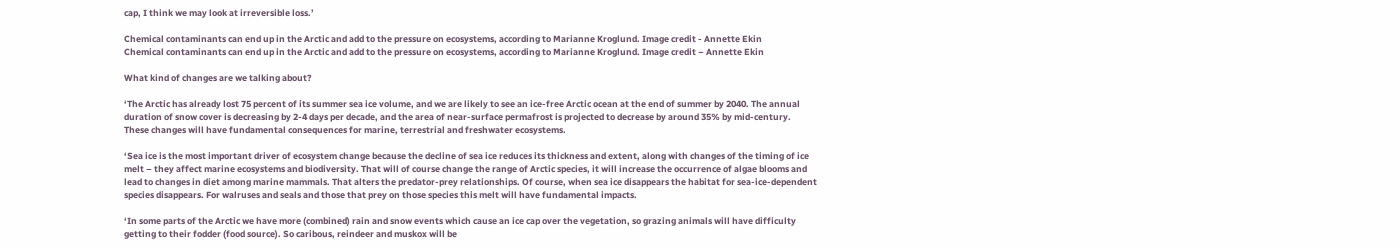cap, I think we may look at irreversible loss.’

Chemical contaminants can end up in the Arctic and add to the pressure on ecosystems, according to Marianne Kroglund. Image credit - Annette Ekin
Chemical contaminants can end up in the Arctic and add to the pressure on ecosystems, according to Marianne Kroglund. Image credit – Annette Ekin

What kind of changes are we talking about?

‘The Arctic has already lost 75 percent of its summer sea ice volume, and we are likely to see an ice-free Arctic ocean at the end of summer by 2040. The annual duration of snow cover is decreasing by 2-4 days per decade, and the area of near-surface permafrost is projected to decrease by around 35% by mid-century. These changes will have fundamental consequences for marine, terrestrial and freshwater ecosystems.

‘Sea ice is the most important driver of ecosystem change because the decline of sea ice reduces its thickness and extent, along with changes of the timing of ice melt – they affect marine ecosystems and biodiversity. That will of course change the range of Arctic species, it will increase the occurrence of algae blooms and lead to changes in diet among marine mammals. That alters the predator-prey relationships. Of course, when sea ice disappears the habitat for sea-ice-dependent species disappears. For walruses and seals and those that prey on those species this melt will have fundamental impacts.

‘In some parts of the Arctic we have more (combined) rain and snow events which cause an ice cap over the vegetation, so grazing animals will have difficulty getting to their fodder (food source). So caribous, reindeer and muskox will be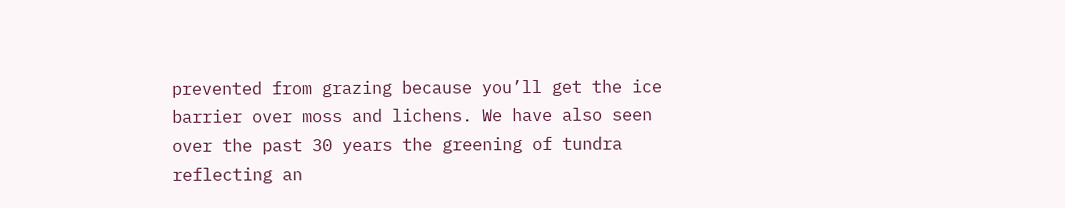prevented from grazing because you’ll get the ice barrier over moss and lichens. We have also seen over the past 30 years the greening of tundra reflecting an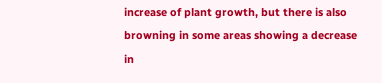increase of plant growth, but there is also browning in some areas showing a decrease in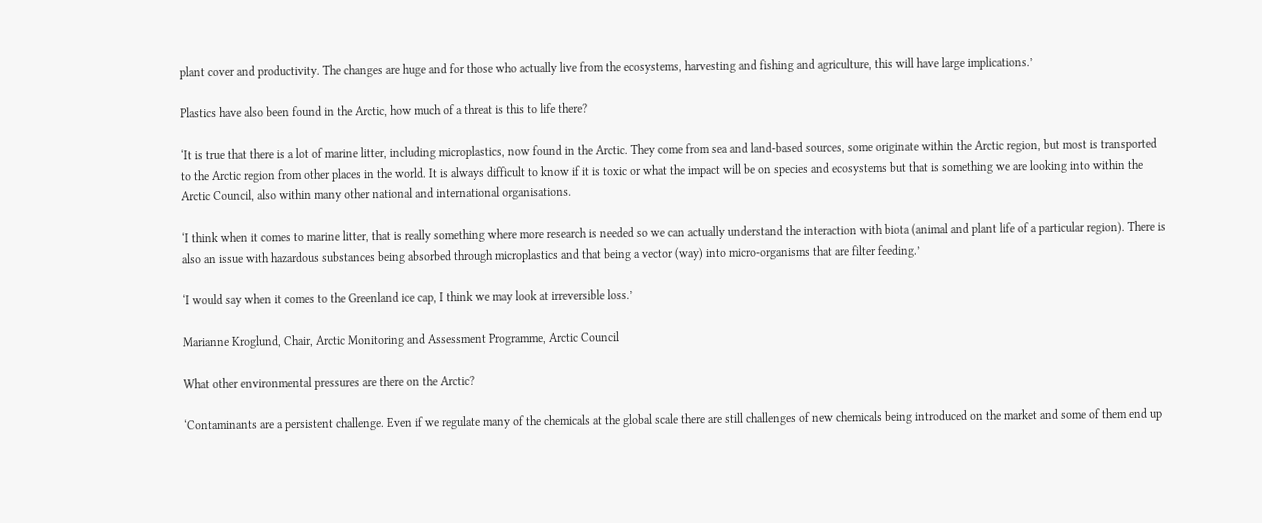plant cover and productivity. The changes are huge and for those who actually live from the ecosystems, harvesting and fishing and agriculture, this will have large implications.’

Plastics have also been found in the Arctic, how much of a threat is this to life there?

‘It is true that there is a lot of marine litter, including microplastics, now found in the Arctic. They come from sea and land-based sources, some originate within the Arctic region, but most is transported to the Arctic region from other places in the world. It is always difficult to know if it is toxic or what the impact will be on species and ecosystems but that is something we are looking into within the Arctic Council, also within many other national and international organisations.

‘I think when it comes to marine litter, that is really something where more research is needed so we can actually understand the interaction with biota (animal and plant life of a particular region). There is also an issue with hazardous substances being absorbed through microplastics and that being a vector (way) into micro-organisms that are filter feeding.’

‘I would say when it comes to the Greenland ice cap, I think we may look at irreversible loss.’

Marianne Kroglund, Chair, Arctic Monitoring and Assessment Programme, Arctic Council

What other environmental pressures are there on the Arctic?

‘Contaminants are a persistent challenge. Even if we regulate many of the chemicals at the global scale there are still challenges of new chemicals being introduced on the market and some of them end up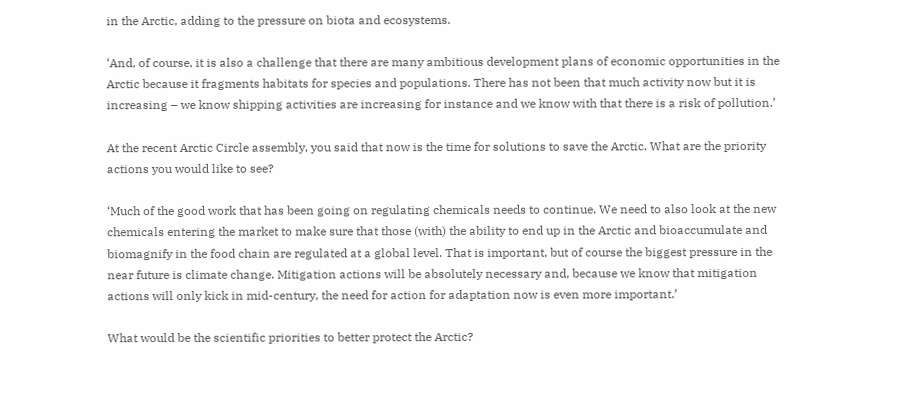in the Arctic, adding to the pressure on biota and ecosystems.

‘And, of course, it is also a challenge that there are many ambitious development plans of economic opportunities in the Arctic because it fragments habitats for species and populations. There has not been that much activity now but it is increasing – we know shipping activities are increasing for instance and we know with that there is a risk of pollution.’

At the recent Arctic Circle assembly, you said that now is the time for solutions to save the Arctic. What are the priority actions you would like to see?

‘Much of the good work that has been going on regulating chemicals needs to continue. We need to also look at the new chemicals entering the market to make sure that those (with) the ability to end up in the Arctic and bioaccumulate and biomagnify in the food chain are regulated at a global level. That is important, but of course the biggest pressure in the near future is climate change. Mitigation actions will be absolutely necessary and, because we know that mitigation actions will only kick in mid-century, the need for action for adaptation now is even more important.’

What would be the scientific priorities to better protect the Arctic?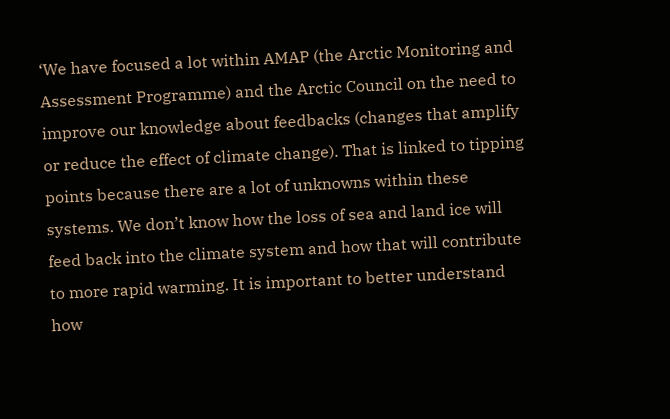‘We have focused a lot within AMAP (the Arctic Monitoring and Assessment Programme) and the Arctic Council on the need to improve our knowledge about feedbacks (changes that amplify or reduce the effect of climate change). That is linked to tipping points because there are a lot of unknowns within these systems. We don’t know how the loss of sea and land ice will feed back into the climate system and how that will contribute to more rapid warming. It is important to better understand how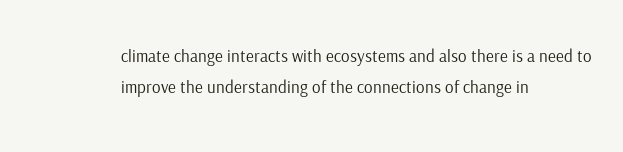climate change interacts with ecosystems and also there is a need to improve the understanding of the connections of change in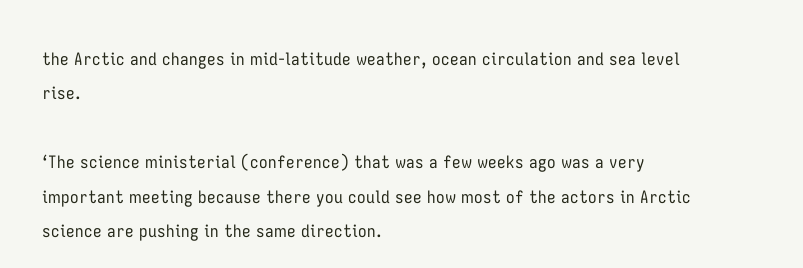the Arctic and changes in mid-latitude weather, ocean circulation and sea level rise.

‘The science ministerial (conference) that was a few weeks ago was a very important meeting because there you could see how most of the actors in Arctic science are pushing in the same direction.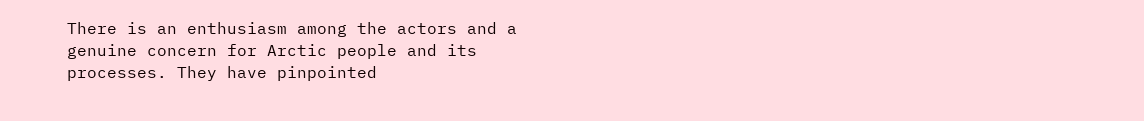There is an enthusiasm among the actors and a genuine concern for Arctic people and its processes. They have pinpointed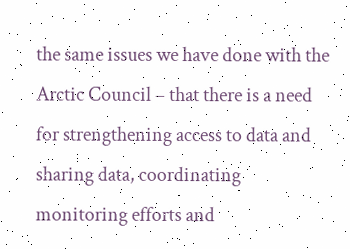the same issues we have done with the Arctic Council – that there is a need for strengthening access to data and sharing data, coordinating monitoring efforts and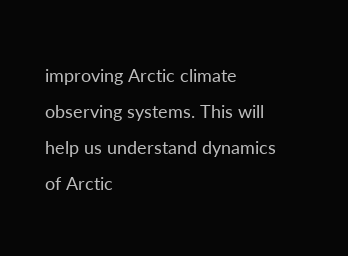improving Arctic climate observing systems. This will help us understand dynamics of Arctic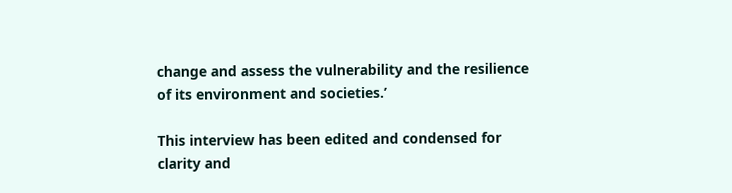change and assess the vulnerability and the resilience of its environment and societies.’

This interview has been edited and condensed for clarity and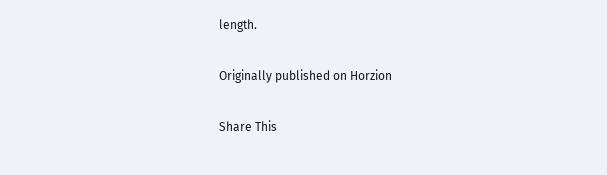length.

Originally published on Horzion

Share This